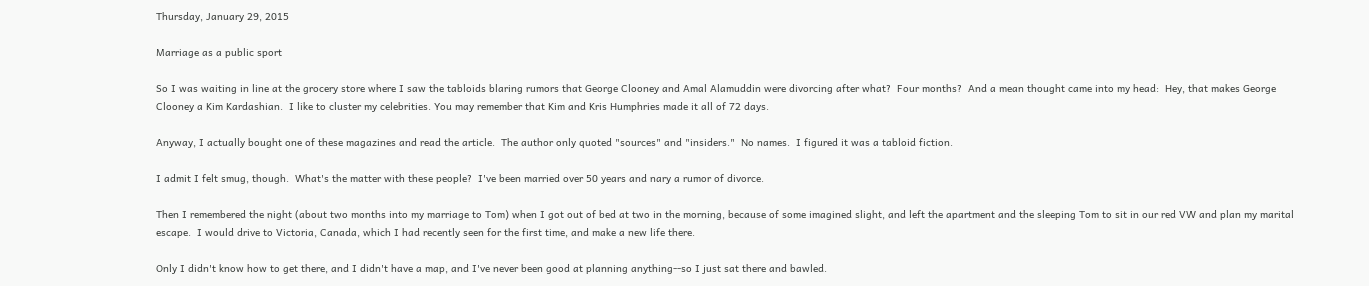Thursday, January 29, 2015

Marriage as a public sport

So I was waiting in line at the grocery store where I saw the tabloids blaring rumors that George Clooney and Amal Alamuddin were divorcing after what?  Four months?  And a mean thought came into my head:  Hey, that makes George Clooney a Kim Kardashian.  I like to cluster my celebrities. You may remember that Kim and Kris Humphries made it all of 72 days.

Anyway, I actually bought one of these magazines and read the article.  The author only quoted "sources" and "insiders."  No names.  I figured it was a tabloid fiction.

I admit I felt smug, though.  What's the matter with these people?  I've been married over 50 years and nary a rumor of divorce.

Then I remembered the night (about two months into my marriage to Tom) when I got out of bed at two in the morning, because of some imagined slight, and left the apartment and the sleeping Tom to sit in our red VW and plan my marital escape.  I would drive to Victoria, Canada, which I had recently seen for the first time, and make a new life there.

Only I didn't know how to get there, and I didn't have a map, and I've never been good at planning anything--so I just sat there and bawled.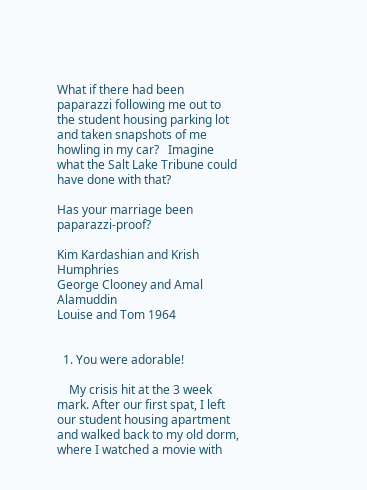What if there had been paparazzi following me out to the student housing parking lot and taken snapshots of me howling in my car?   Imagine what the Salt Lake Tribune could have done with that?

Has your marriage been paparazzi-proof?

Kim Kardashian and Krish Humphries
George Clooney and Amal Alamuddin
Louise and Tom 1964


  1. You were adorable!

    My crisis hit at the 3 week mark. After our first spat, I left our student housing apartment and walked back to my old dorm, where I watched a movie with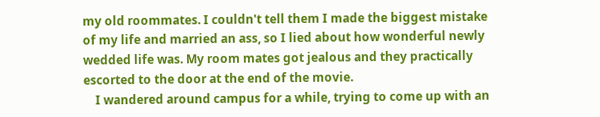my old roommates. I couldn't tell them I made the biggest mistake of my life and married an ass, so I lied about how wonderful newly wedded life was. My room mates got jealous and they practically escorted to the door at the end of the movie.
    I wandered around campus for a while, trying to come up with an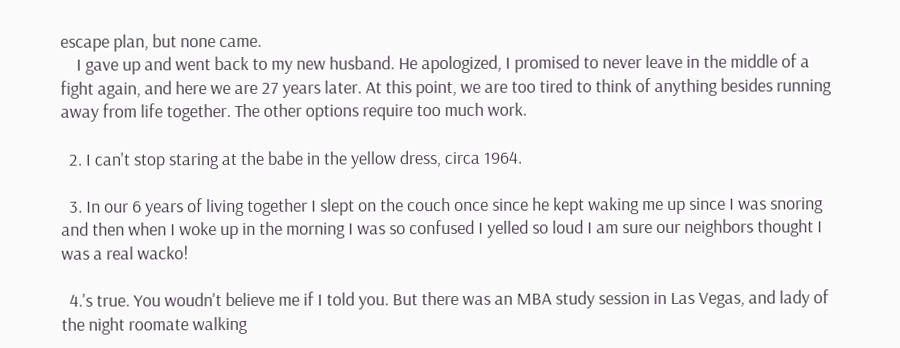escape plan, but none came.
    I gave up and went back to my new husband. He apologized, I promised to never leave in the middle of a fight again, and here we are 27 years later. At this point, we are too tired to think of anything besides running away from life together. The other options require too much work.

  2. I can't stop staring at the babe in the yellow dress, circa 1964.

  3. In our 6 years of living together I slept on the couch once since he kept waking me up since I was snoring and then when I woke up in the morning I was so confused I yelled so loud I am sure our neighbors thought I was a real wacko!

  4.'s true. You woudn't believe me if I told you. But there was an MBA study session in Las Vegas, and lady of the night roomate walking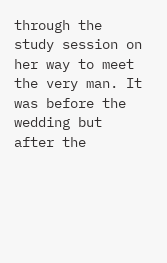through the study session on her way to meet the very man. It was before the wedding but after the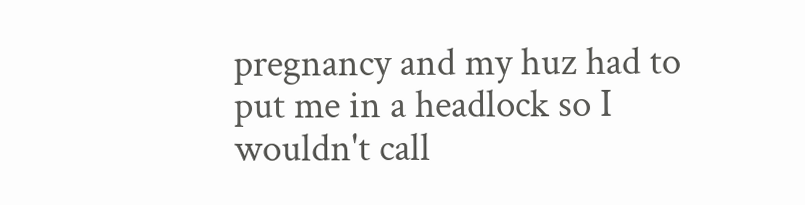pregnancy and my huz had to put me in a headlock so I wouldn't call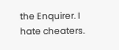the Enquirer. I hate cheaters.